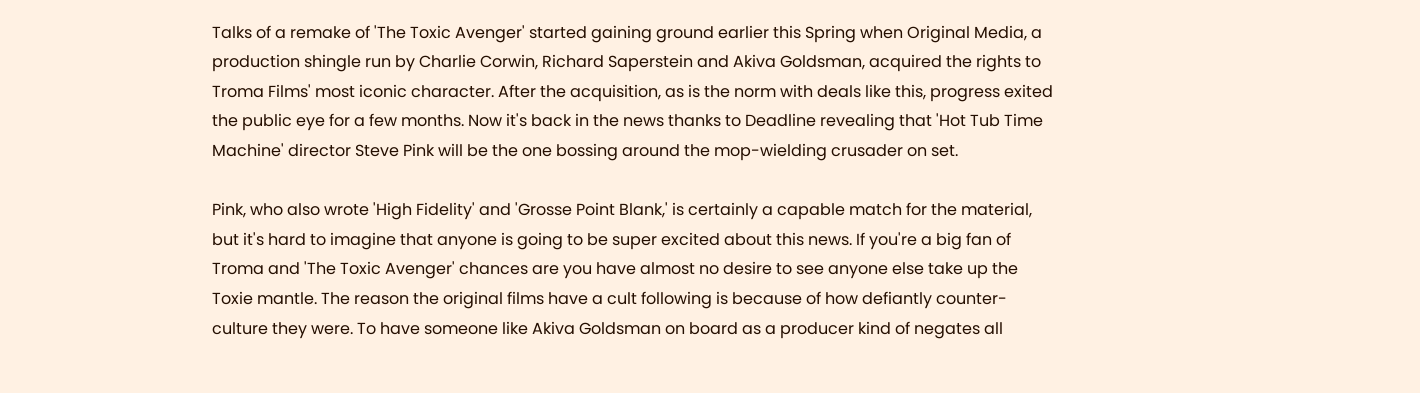Talks of a remake of 'The Toxic Avenger' started gaining ground earlier this Spring when Original Media, a production shingle run by Charlie Corwin, Richard Saperstein and Akiva Goldsman, acquired the rights to Troma Films' most iconic character. After the acquisition, as is the norm with deals like this, progress exited the public eye for a few months. Now it's back in the news thanks to Deadline revealing that 'Hot Tub Time Machine' director Steve Pink will be the one bossing around the mop-wielding crusader on set.

Pink, who also wrote 'High Fidelity' and 'Grosse Point Blank,' is certainly a capable match for the material, but it's hard to imagine that anyone is going to be super excited about this news. If you're a big fan of Troma and 'The Toxic Avenger' chances are you have almost no desire to see anyone else take up the Toxie mantle. The reason the original films have a cult following is because of how defiantly counter-culture they were. To have someone like Akiva Goldsman on board as a producer kind of negates all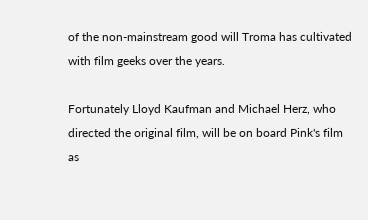of the non-mainstream good will Troma has cultivated with film geeks over the years.

Fortunately Lloyd Kaufman and Michael Herz, who directed the original film, will be on board Pink's film as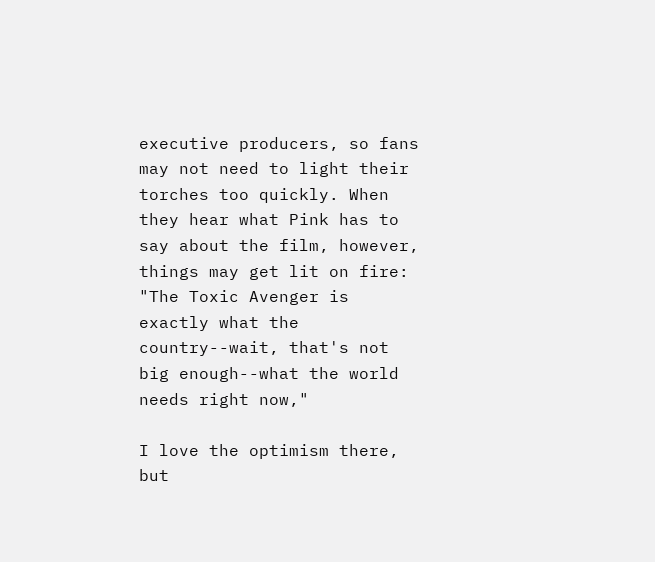executive producers, so fans may not need to light their torches too quickly. When they hear what Pink has to say about the film, however, things may get lit on fire:
"The Toxic Avenger is exactly what the country--wait, that's not big enough--what the world needs right now,"

I love the optimism there, but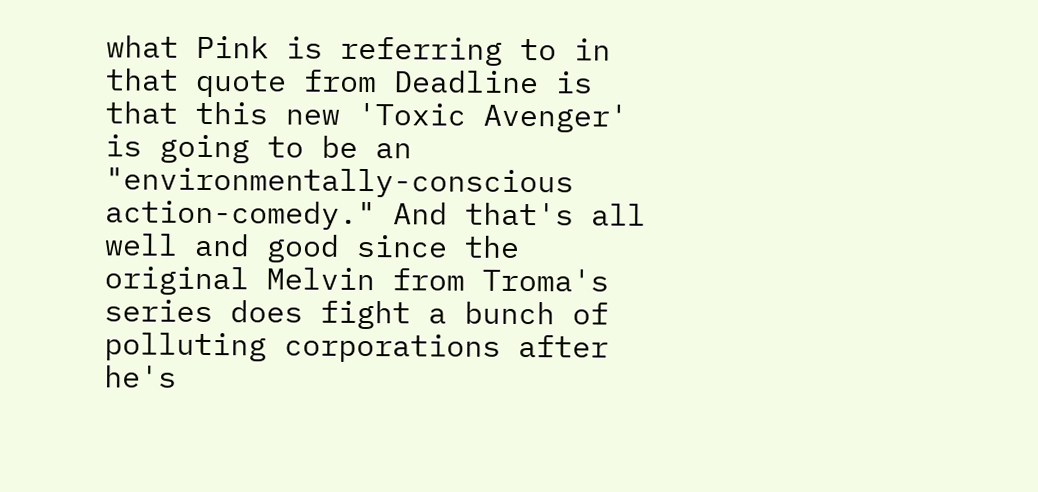what Pink is referring to in that quote from Deadline is that this new 'Toxic Avenger' is going to be an "environmentally-conscious action-comedy." And that's all well and good since the original Melvin from Troma's series does fight a bunch of polluting corporations after he's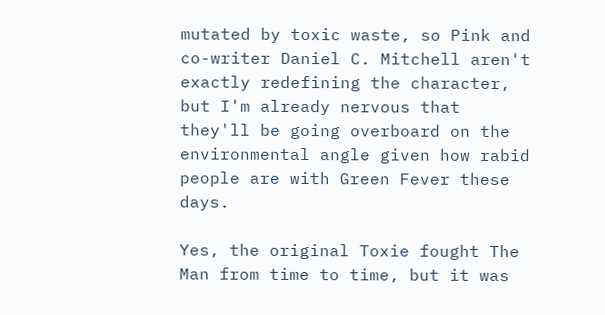mutated by toxic waste, so Pink and co-writer Daniel C. Mitchell aren't exactly redefining the character, but I'm already nervous that they'll be going overboard on the environmental angle given how rabid people are with Green Fever these days.

Yes, the original Toxie fought The Man from time to time, but it was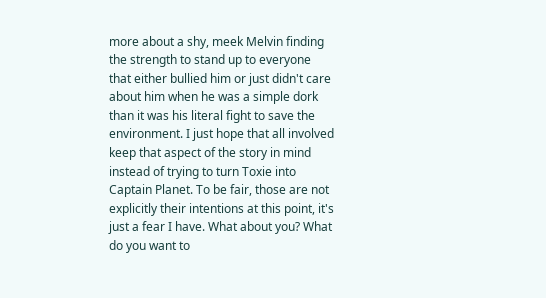more about a shy, meek Melvin finding the strength to stand up to everyone that either bullied him or just didn't care about him when he was a simple dork than it was his literal fight to save the environment. I just hope that all involved keep that aspect of the story in mind instead of trying to turn Toxie into Captain Planet. To be fair, those are not explicitly their intentions at this point, it's just a fear I have. What about you? What do you want to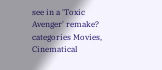see in a 'Toxic Avenger' remake?
categories Movies, Cinematical